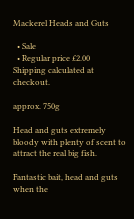Mackerel Heads and Guts

  • Sale
  • Regular price £2.00
Shipping calculated at checkout.

approx. 750g

Head and guts extremely bloody with plenty of scent to attract the real big fish.

Fantastic bait, head and guts when the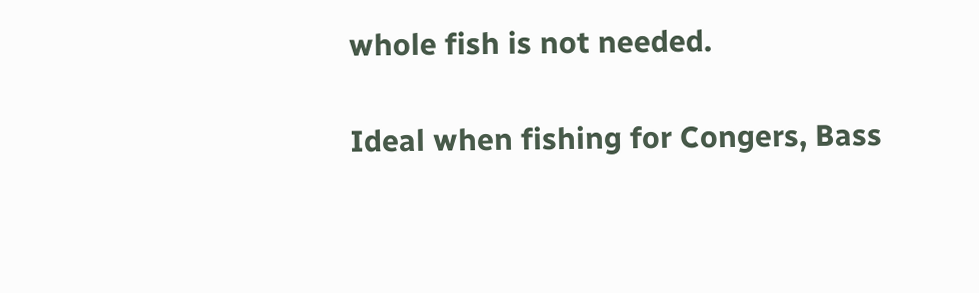whole fish is not needed.

Ideal when fishing for Congers, Bass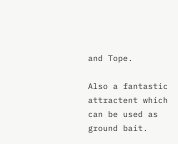and Tope.

Also a fantastic attractent which can be used as ground bait.